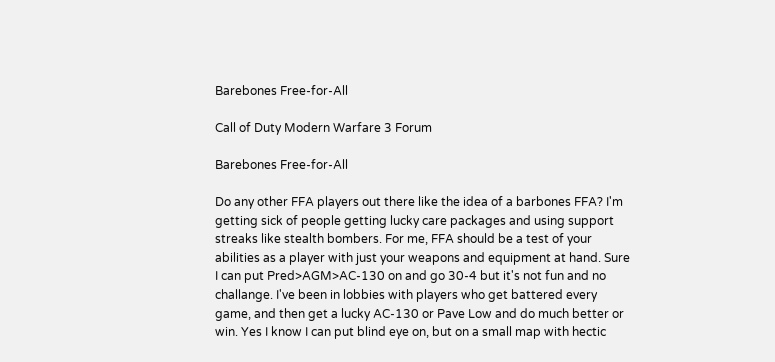Barebones Free-for-All

Call of Duty Modern Warfare 3 Forum

Barebones Free-for-All

Do any other FFA players out there like the idea of a barbones FFA? I'm getting sick of people getting lucky care packages and using support streaks like stealth bombers. For me, FFA should be a test of your abilities as a player with just your weapons and equipment at hand. Sure I can put Pred>AGM>AC-130 on and go 30-4 but it's not fun and no challange. I've been in lobbies with players who get battered every game, and then get a lucky AC-130 or Pave Low and do much better or win. Yes I know I can put blind eye on, but on a small map with hectic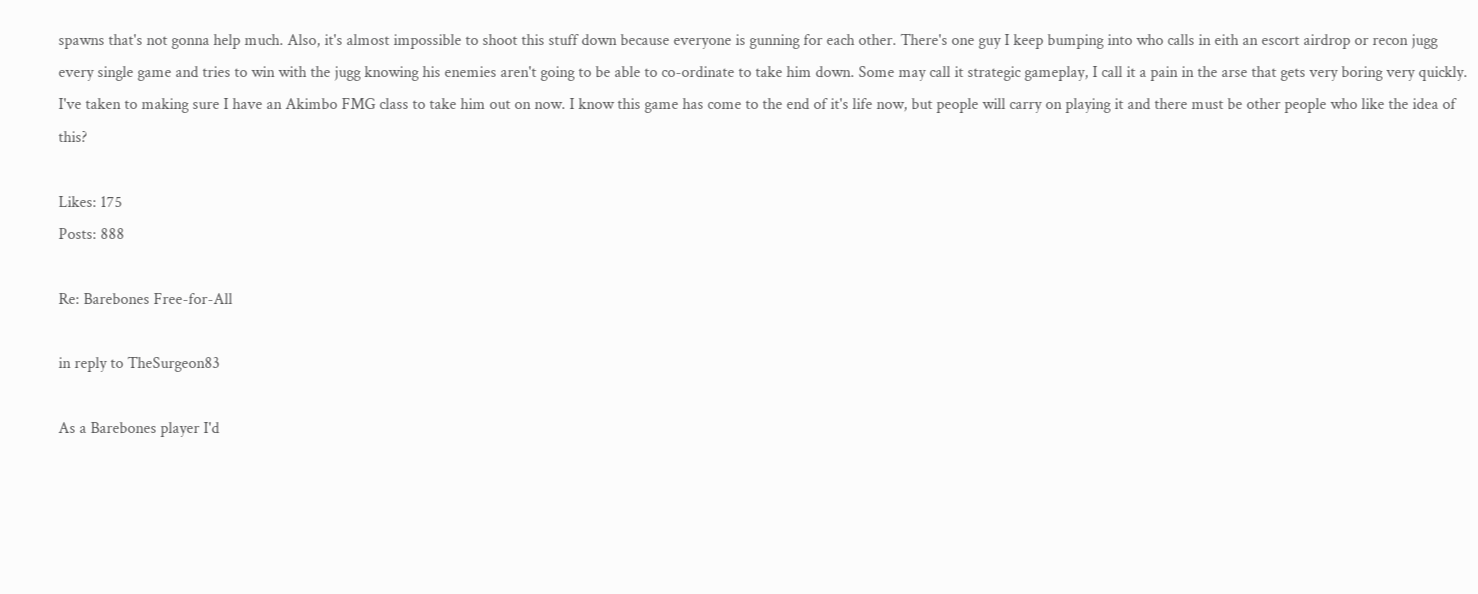spawns that's not gonna help much. Also, it's almost impossible to shoot this stuff down because everyone is gunning for each other. There's one guy I keep bumping into who calls in eith an escort airdrop or recon jugg every single game and tries to win with the jugg knowing his enemies aren't going to be able to co-ordinate to take him down. Some may call it strategic gameplay, I call it a pain in the arse that gets very boring very quickly. I've taken to making sure I have an Akimbo FMG class to take him out on now. I know this game has come to the end of it's life now, but people will carry on playing it and there must be other people who like the idea of this?

Likes: 175
Posts: 888

Re: Barebones Free-for-All

in reply to TheSurgeon83

As a Barebones player I'd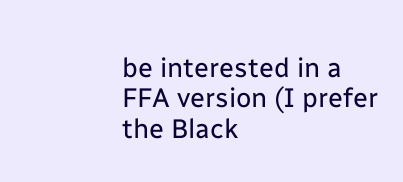be interested in a FFA version (I prefer the Black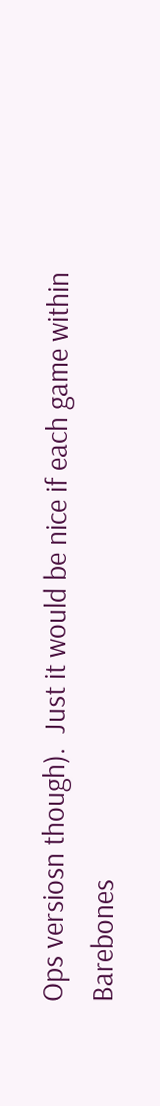Ops versiosn though).  Just it would be nice if each game within Barebones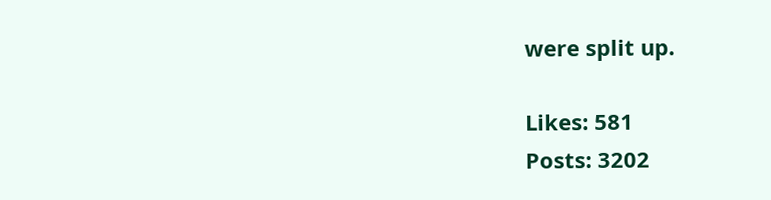were split up.

Likes: 581
Posts: 3202